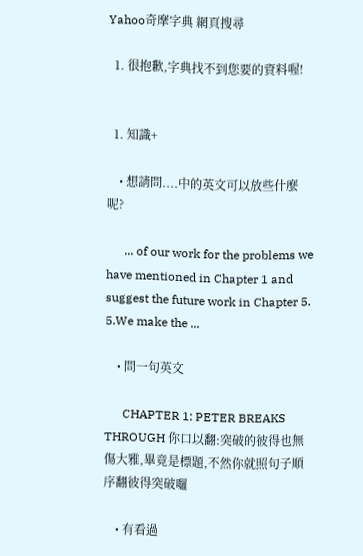Yahoo奇摩字典 網頁搜尋

  1. 很抱歉,字典找不到您要的資料喔!


  1. 知識+

    • 想請問....中的英文可以放些什麼呢?

      ... of our work for the problems we have mentioned in Chapter 1 and suggest the future work in Chapter 5. 5.We make the ...

    • 問一句英文

      CHAPTER 1: PETER BREAKS THROUGH 你口以翻:突破的彼得也無傷大雅,畢竟是標題,不然你就照句子順序翻彼得突破囉

    • 有看過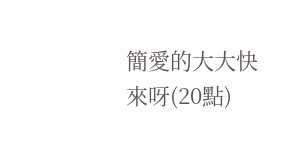簡愛的大大快來呀(20點)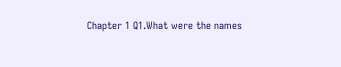Chapter 1 Q1.What were the names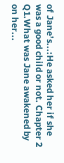of Jane’s...:He asked her if she was a good child or not. Chapter 2 Q1.What was Jane awakened by on her...